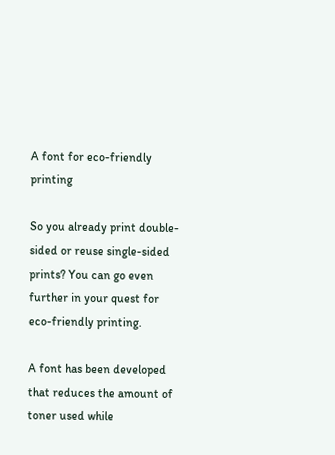A font for eco-friendly printing

So you already print double-sided or reuse single-sided prints? You can go even further in your quest for eco-friendly printing.

A font has been developed that reduces the amount of toner used while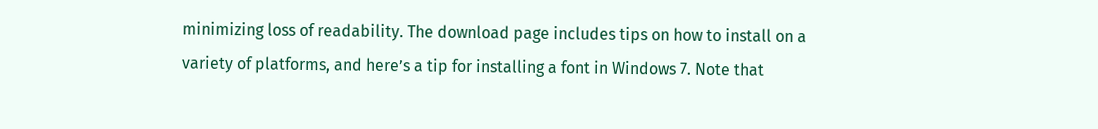minimizing loss of readability. The download page includes tips on how to install on a variety of platforms, and here’s a tip for installing a font in Windows 7. Note that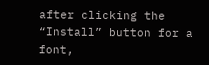after clicking the “Install” button for a font,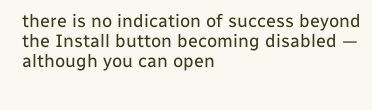there is no indication of success beyond the Install button becoming disabled — although you can open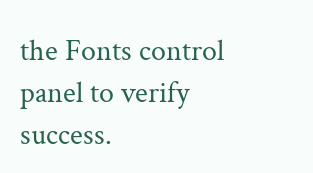the Fonts control panel to verify success.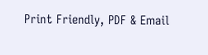Print Friendly, PDF & Email